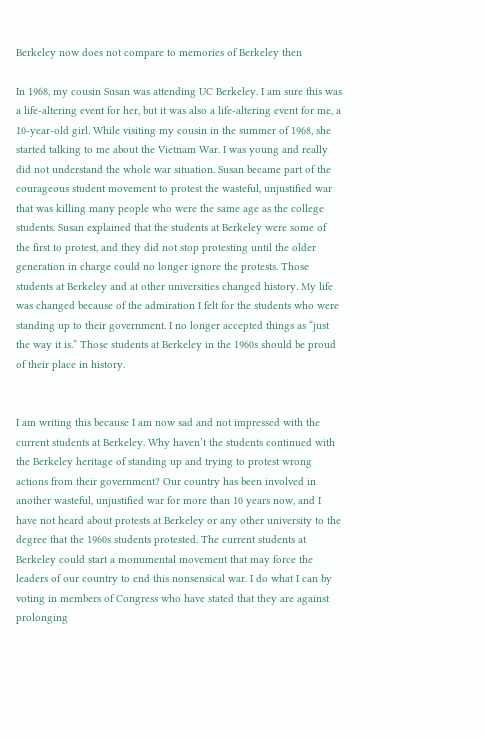Berkeley now does not compare to memories of Berkeley then

In 1968, my cousin Susan was attending UC Berkeley. I am sure this was a life-altering event for her, but it was also a life-altering event for me, a 10-year-old girl. While visiting my cousin in the summer of 1968, she started talking to me about the Vietnam War. I was young and really did not understand the whole war situation. Susan became part of the courageous student movement to protest the wasteful, unjustified war that was killing many people who were the same age as the college students. Susan explained that the students at Berkeley were some of the first to protest, and they did not stop protesting until the older generation in charge could no longer ignore the protests. Those students at Berkeley and at other universities changed history. My life was changed because of the admiration I felt for the students who were standing up to their government. I no longer accepted things as “just the way it is.” Those students at Berkeley in the 1960s should be proud of their place in history.


I am writing this because I am now sad and not impressed with the current students at Berkeley. Why haven’t the students continued with the Berkeley heritage of standing up and trying to protest wrong actions from their government? Our country has been involved in another wasteful, unjustified war for more than 10 years now, and I have not heard about protests at Berkeley or any other university to the degree that the 1960s students protested. The current students at Berkeley could start a monumental movement that may force the leaders of our country to end this nonsensical war. I do what I can by voting in members of Congress who have stated that they are against prolonging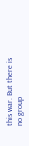this war. But there is no group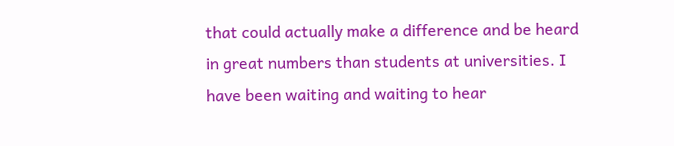that could actually make a difference and be heard in great numbers than students at universities. I have been waiting and waiting to hear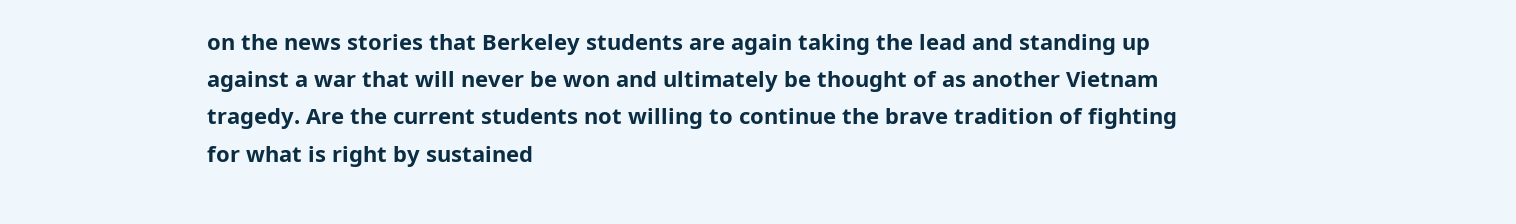on the news stories that Berkeley students are again taking the lead and standing up against a war that will never be won and ultimately be thought of as another Vietnam tragedy. Are the current students not willing to continue the brave tradition of fighting for what is right by sustained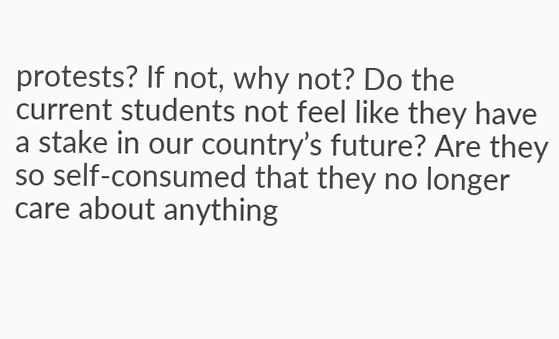protests? If not, why not? Do the current students not feel like they have a stake in our country’s future? Are they so self-consumed that they no longer care about anything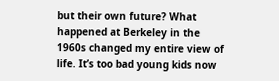but their own future? What happened at Berkeley in the 1960s changed my entire view of life. It’s too bad young kids now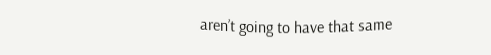aren’t going to have that same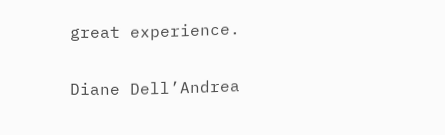great experience.

Diane Dell’Andrea